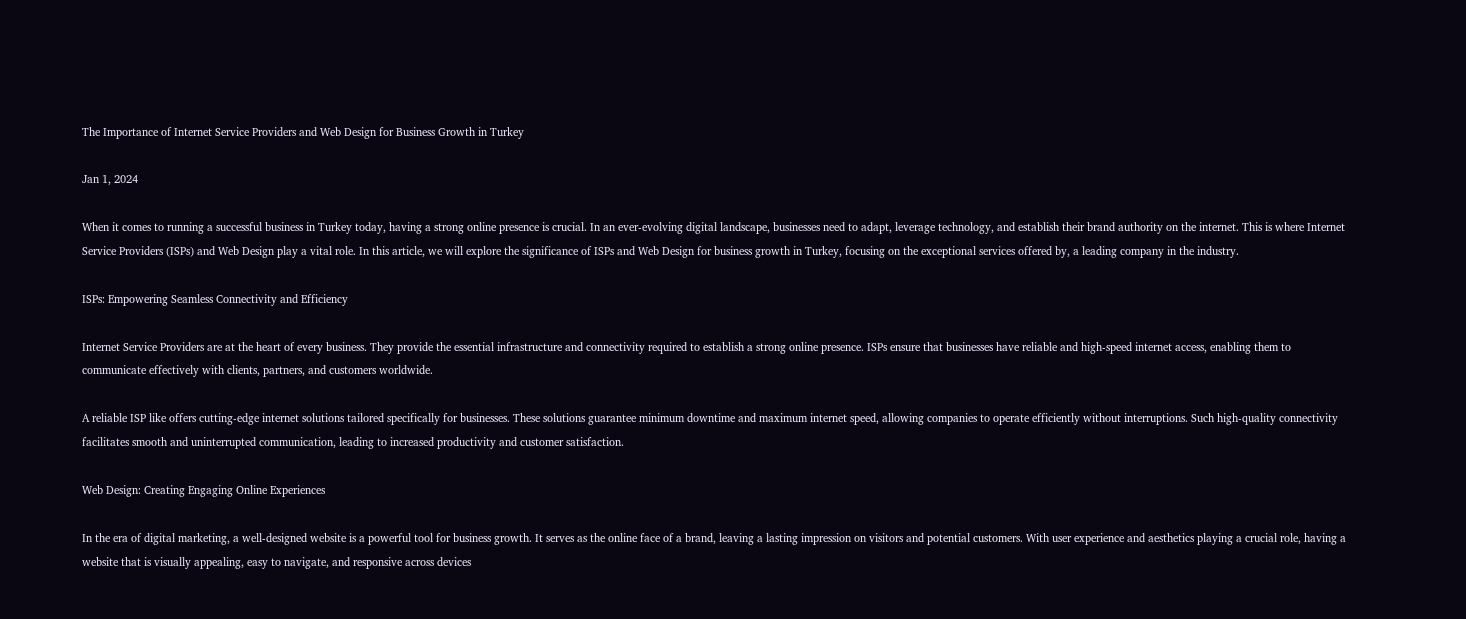The Importance of Internet Service Providers and Web Design for Business Growth in Turkey

Jan 1, 2024

When it comes to running a successful business in Turkey today, having a strong online presence is crucial. In an ever-evolving digital landscape, businesses need to adapt, leverage technology, and establish their brand authority on the internet. This is where Internet Service Providers (ISPs) and Web Design play a vital role. In this article, we will explore the significance of ISPs and Web Design for business growth in Turkey, focusing on the exceptional services offered by, a leading company in the industry.

ISPs: Empowering Seamless Connectivity and Efficiency

Internet Service Providers are at the heart of every business. They provide the essential infrastructure and connectivity required to establish a strong online presence. ISPs ensure that businesses have reliable and high-speed internet access, enabling them to communicate effectively with clients, partners, and customers worldwide.

A reliable ISP like offers cutting-edge internet solutions tailored specifically for businesses. These solutions guarantee minimum downtime and maximum internet speed, allowing companies to operate efficiently without interruptions. Such high-quality connectivity facilitates smooth and uninterrupted communication, leading to increased productivity and customer satisfaction.

Web Design: Creating Engaging Online Experiences

In the era of digital marketing, a well-designed website is a powerful tool for business growth. It serves as the online face of a brand, leaving a lasting impression on visitors and potential customers. With user experience and aesthetics playing a crucial role, having a website that is visually appealing, easy to navigate, and responsive across devices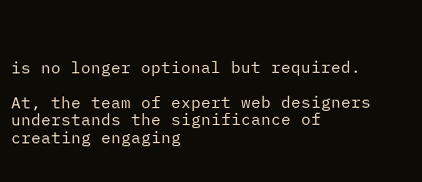is no longer optional but required.

At, the team of expert web designers understands the significance of creating engaging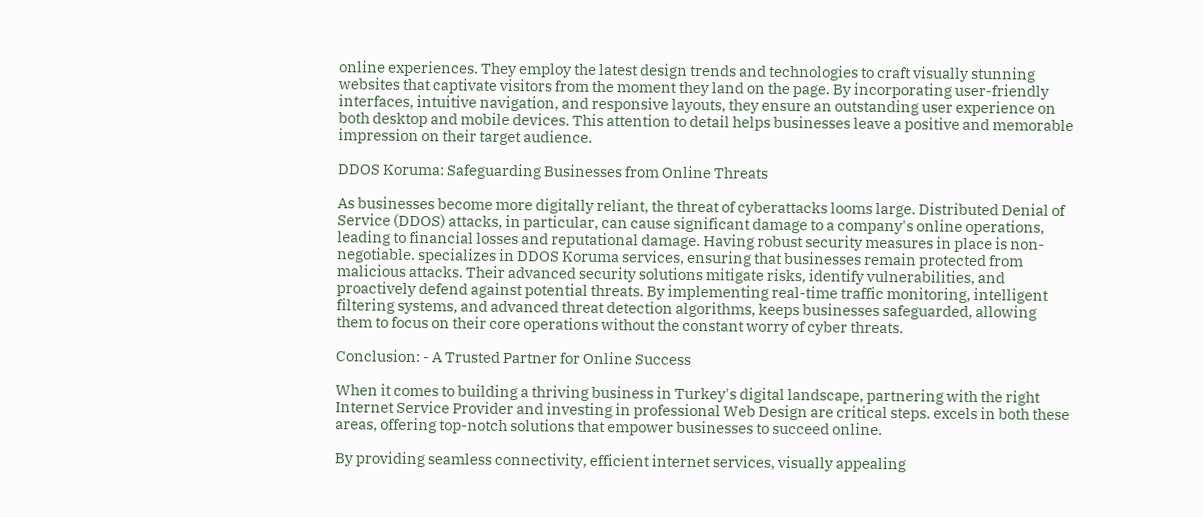online experiences. They employ the latest design trends and technologies to craft visually stunning websites that captivate visitors from the moment they land on the page. By incorporating user-friendly interfaces, intuitive navigation, and responsive layouts, they ensure an outstanding user experience on both desktop and mobile devices. This attention to detail helps businesses leave a positive and memorable impression on their target audience.

DDOS Koruma: Safeguarding Businesses from Online Threats

As businesses become more digitally reliant, the threat of cyberattacks looms large. Distributed Denial of Service (DDOS) attacks, in particular, can cause significant damage to a company's online operations, leading to financial losses and reputational damage. Having robust security measures in place is non-negotiable. specializes in DDOS Koruma services, ensuring that businesses remain protected from malicious attacks. Their advanced security solutions mitigate risks, identify vulnerabilities, and proactively defend against potential threats. By implementing real-time traffic monitoring, intelligent filtering systems, and advanced threat detection algorithms, keeps businesses safeguarded, allowing them to focus on their core operations without the constant worry of cyber threats.

Conclusion: - A Trusted Partner for Online Success

When it comes to building a thriving business in Turkey's digital landscape, partnering with the right Internet Service Provider and investing in professional Web Design are critical steps. excels in both these areas, offering top-notch solutions that empower businesses to succeed online.

By providing seamless connectivity, efficient internet services, visually appealing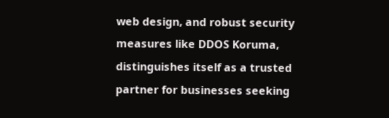web design, and robust security measures like DDOS Koruma, distinguishes itself as a trusted partner for businesses seeking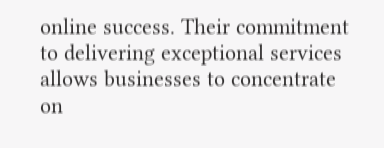online success. Their commitment to delivering exceptional services allows businesses to concentrate on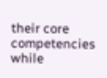their core competencies while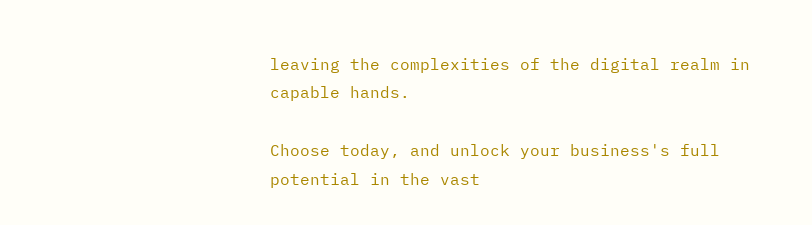leaving the complexities of the digital realm in capable hands.

Choose today, and unlock your business's full potential in the vast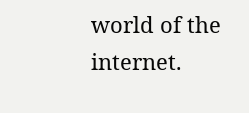world of the internet.